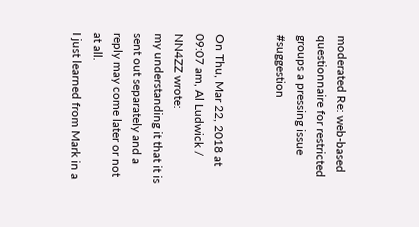moderated Re: web-based questionnaire for restricted groups a pressing issue #suggestion


On Thu, Mar 22, 2018 at 09:07 am, Al Ludwick / NN4ZZ wrote:
my understanding it that it is sent out separately and a reply may come later or not at all.
I just learned from Mark in a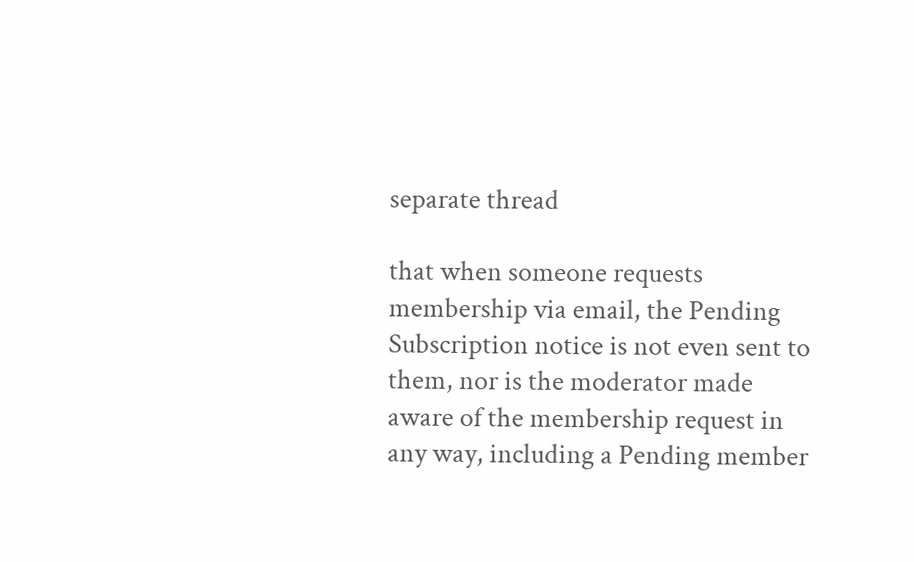separate thread

that when someone requests membership via email, the Pending Subscription notice is not even sent to them, nor is the moderator made aware of the membership request in any way, including a Pending member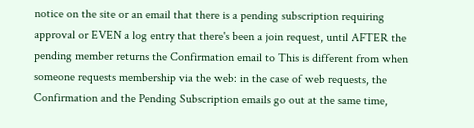notice on the site or an email that there is a pending subscription requiring approval or EVEN a log entry that there's been a join request, until AFTER the pending member returns the Confirmation email to This is different from when someone requests membership via the web: in the case of web requests, the Confirmation and the Pending Subscription emails go out at the same time,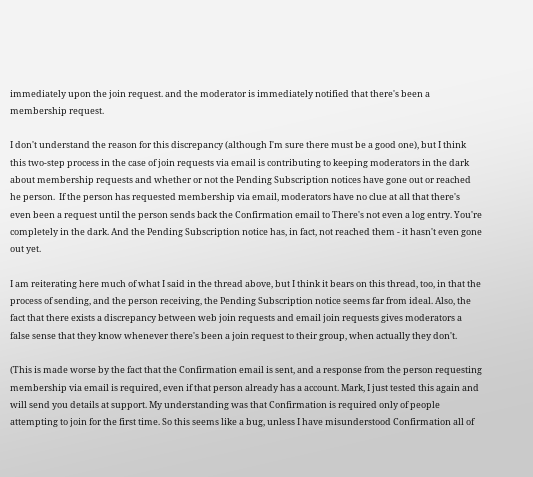immediately upon the join request. and the moderator is immediately notified that there's been a membership request.

I don't understand the reason for this discrepancy (although I'm sure there must be a good one), but I think this two-step process in the case of join requests via email is contributing to keeping moderators in the dark about membership requests and whether or not the Pending Subscription notices have gone out or reached he person.  If the person has requested membership via email, moderators have no clue at all that there's even been a request until the person sends back the Confirmation email to There's not even a log entry. You're completely in the dark. And the Pending Subscription notice has, in fact, not reached them - it hasn't even gone out yet.

I am reiterating here much of what I said in the thread above, but I think it bears on this thread, too, in that the process of sending, and the person receiving, the Pending Subscription notice seems far from ideal. Also, the fact that there exists a discrepancy between web join requests and email join requests gives moderators a false sense that they know whenever there's been a join request to their group, when actually they don't.

(This is made worse by the fact that the Confirmation email is sent, and a response from the person requesting membership via email is required, even if that person already has a account. Mark, I just tested this again and will send you details at support. My understanding was that Confirmation is required only of people attempting to join for the first time. So this seems like a bug, unless I have misunderstood Confirmation all of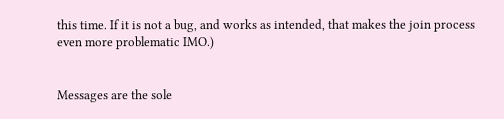this time. If it is not a bug, and works as intended, that makes the join process even more problematic IMO.)


Messages are the sole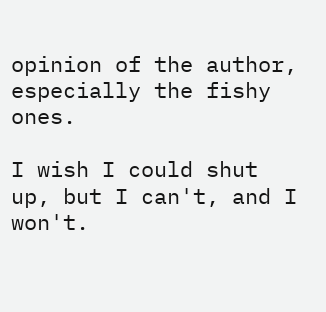opinion of the author, especially the fishy ones.

I wish I could shut up, but I can't, and I won't.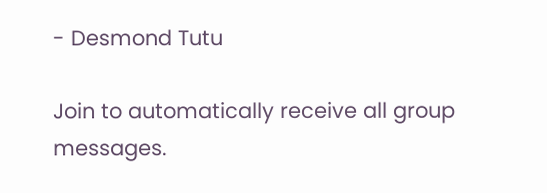- Desmond Tutu

Join to automatically receive all group messages.